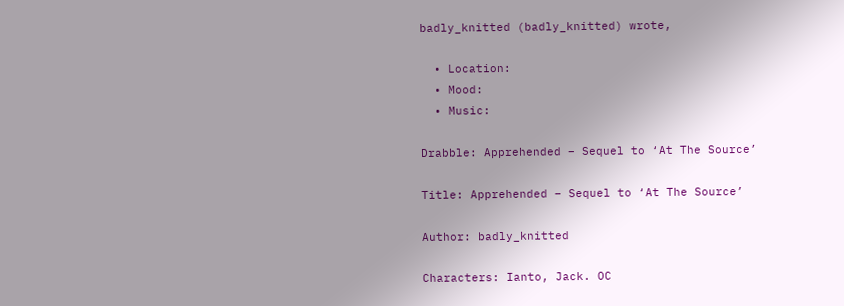badly_knitted (badly_knitted) wrote,

  • Location:
  • Mood:
  • Music:

Drabble: Apprehended – Sequel to ‘At The Source’

Title: Apprehended – Sequel to ‘At The Source’

Author: badly_knitted

Characters: Ianto, Jack. OC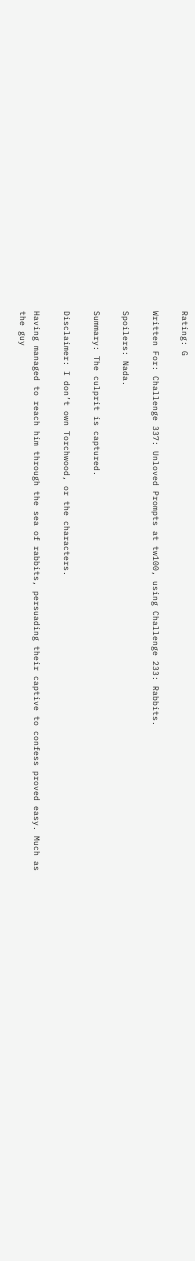Rating: G

Written For: Challenge 337: Unloved Prompts at tw100, using Challenge 233: Rabbits.

Spoilers: Nada.

Summary: The culprit is captured.

Disclaimer: I don’t own Torchwood, or the characters.

Having managed to reach him through the sea of rabbits, persuading their captive to confess proved easy. Much as the guy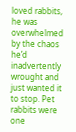loved rabbits, he was overwhelmed by the chaos he’d inadvertently wrought and just wanted it to stop. Pet rabbits were one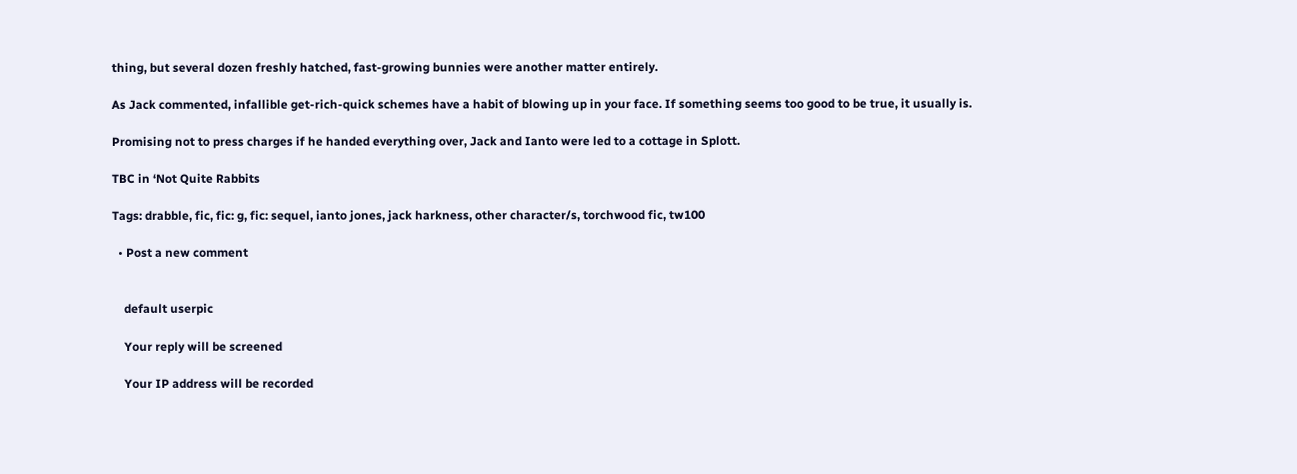thing, but several dozen freshly hatched, fast-growing bunnies were another matter entirely.

As Jack commented, infallible get-rich-quick schemes have a habit of blowing up in your face. If something seems too good to be true, it usually is.

Promising not to press charges if he handed everything over, Jack and Ianto were led to a cottage in Splott.

TBC in ‘Not Quite Rabbits

Tags: drabble, fic, fic: g, fic: sequel, ianto jones, jack harkness, other character/s, torchwood fic, tw100

  • Post a new comment


    default userpic

    Your reply will be screened

    Your IP address will be recorded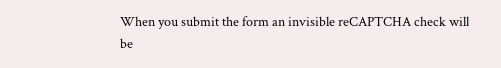When you submit the form an invisible reCAPTCHA check will be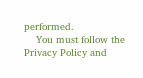performed.
    You must follow the Privacy Policy and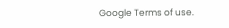Google Terms of use.